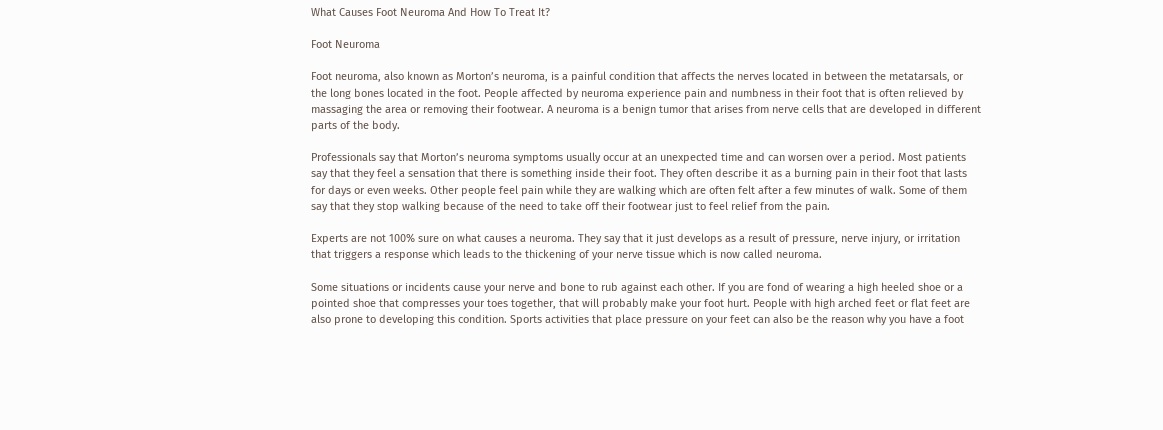What Causes Foot Neuroma And How To Treat It?

Foot Neuroma

Foot neuroma, also known as Morton’s neuroma, is a painful condition that affects the nerves located in between the metatarsals, or the long bones located in the foot. People affected by neuroma experience pain and numbness in their foot that is often relieved by massaging the area or removing their footwear. A neuroma is a benign tumor that arises from nerve cells that are developed in different parts of the body.

Professionals say that Morton’s neuroma symptoms usually occur at an unexpected time and can worsen over a period. Most patients say that they feel a sensation that there is something inside their foot. They often describe it as a burning pain in their foot that lasts for days or even weeks. Other people feel pain while they are walking which are often felt after a few minutes of walk. Some of them say that they stop walking because of the need to take off their footwear just to feel relief from the pain.

Experts are not 100% sure on what causes a neuroma. They say that it just develops as a result of pressure, nerve injury, or irritation that triggers a response which leads to the thickening of your nerve tissue which is now called neuroma.

Some situations or incidents cause your nerve and bone to rub against each other. If you are fond of wearing a high heeled shoe or a pointed shoe that compresses your toes together, that will probably make your foot hurt. People with high arched feet or flat feet are also prone to developing this condition. Sports activities that place pressure on your feet can also be the reason why you have a foot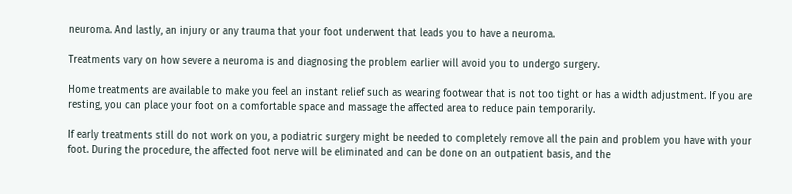neuroma. And lastly, an injury or any trauma that your foot underwent that leads you to have a neuroma.

Treatments vary on how severe a neuroma is and diagnosing the problem earlier will avoid you to undergo surgery.

Home treatments are available to make you feel an instant relief such as wearing footwear that is not too tight or has a width adjustment. If you are resting, you can place your foot on a comfortable space and massage the affected area to reduce pain temporarily.

If early treatments still do not work on you, a podiatric surgery might be needed to completely remove all the pain and problem you have with your foot. During the procedure, the affected foot nerve will be eliminated and can be done on an outpatient basis, and the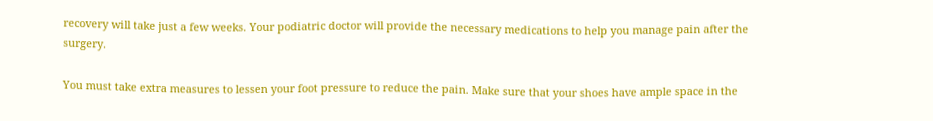recovery will take just a few weeks. Your podiatric doctor will provide the necessary medications to help you manage pain after the surgery.

You must take extra measures to lessen your foot pressure to reduce the pain. Make sure that your shoes have ample space in the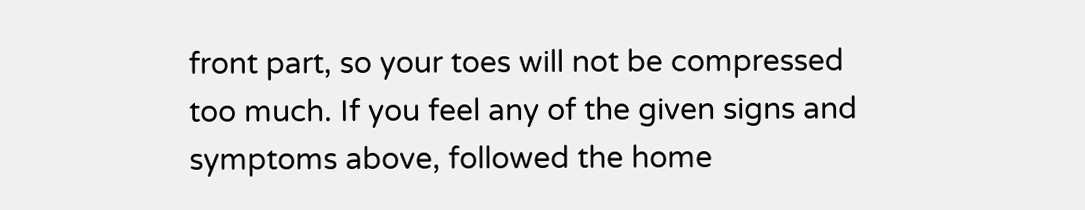front part, so your toes will not be compressed too much. If you feel any of the given signs and symptoms above, followed the home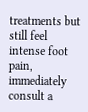treatments but still feel intense foot pain, immediately consult a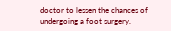doctor to lessen the chances of undergoing a foot surgery.